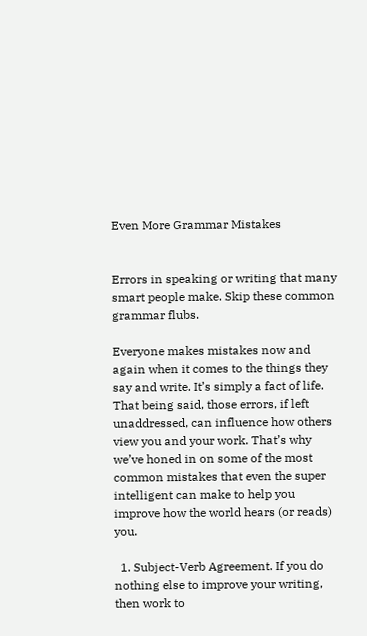Even More Grammar Mistakes


Errors in speaking or writing that many smart people make. Skip these common grammar flubs.

Everyone makes mistakes now and again when it comes to the things they say and write. It’s simply a fact of life. That being said, those errors, if left unaddressed, can influence how others view you and your work. That’s why we’ve honed in on some of the most common mistakes that even the super intelligent can make to help you improve how the world hears (or reads) you.

  1. Subject-Verb Agreement. If you do nothing else to improve your writing, then work to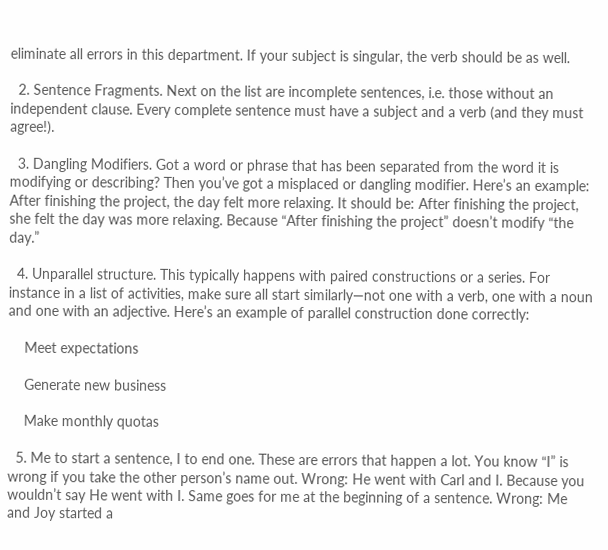eliminate all errors in this department. If your subject is singular, the verb should be as well.

  2. Sentence Fragments. Next on the list are incomplete sentences, i.e. those without an independent clause. Every complete sentence must have a subject and a verb (and they must agree!).

  3. Dangling Modifiers. Got a word or phrase that has been separated from the word it is modifying or describing? Then you’ve got a misplaced or dangling modifier. Here’s an example: After finishing the project, the day felt more relaxing. It should be: After finishing the project, she felt the day was more relaxing. Because “After finishing the project” doesn’t modify “the day.”

  4. Unparallel structure. This typically happens with paired constructions or a series. For instance in a list of activities, make sure all start similarly—not one with a verb, one with a noun and one with an adjective. Here’s an example of parallel construction done correctly:

    Meet expectations

    Generate new business

    Make monthly quotas

  5. Me to start a sentence, I to end one. These are errors that happen a lot. You know “I” is wrong if you take the other person’s name out. Wrong: He went with Carl and I. Because you wouldn’t say He went with I. Same goes for me at the beginning of a sentence. Wrong: Me and Joy started a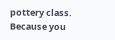pottery class. Because you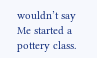wouldn’t say Me started a pottery class.